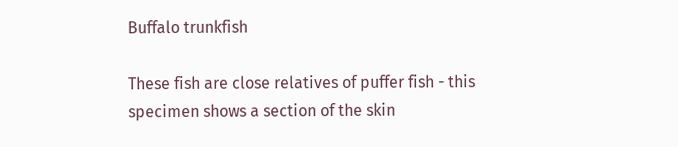Buffalo trunkfish

These fish are close relatives of puffer fish - this specimen shows a section of the skin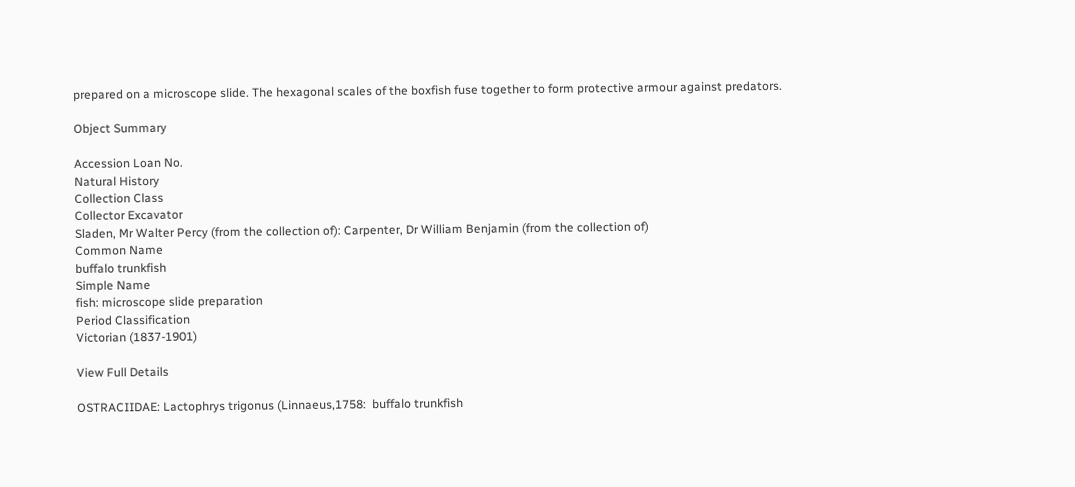prepared on a microscope slide. The hexagonal scales of the boxfish fuse together to form protective armour against predators.

Object Summary

Accession Loan No.
Natural History
Collection Class
Collector Excavator
Sladen, Mr Walter Percy (from the collection of): Carpenter, Dr William Benjamin (from the collection of)
Common Name
buffalo trunkfish
Simple Name
fish: microscope slide preparation
Period Classification
Victorian (1837-1901)

View Full Details

OSTRACIIDAE: Lactophrys trigonus (Linnaeus,1758:  buffalo trunkfish